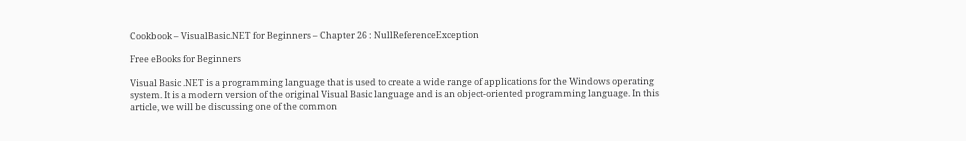Cookbook – VisualBasic.NET for Beginners – Chapter 26 : NullReferenceException

Free eBooks for Beginners

Visual Basic .NET is a programming language that is used to create a wide range of applications for the Windows operating system. It is a modern version of the original Visual Basic language and is an object-oriented programming language. In this article, we will be discussing one of the common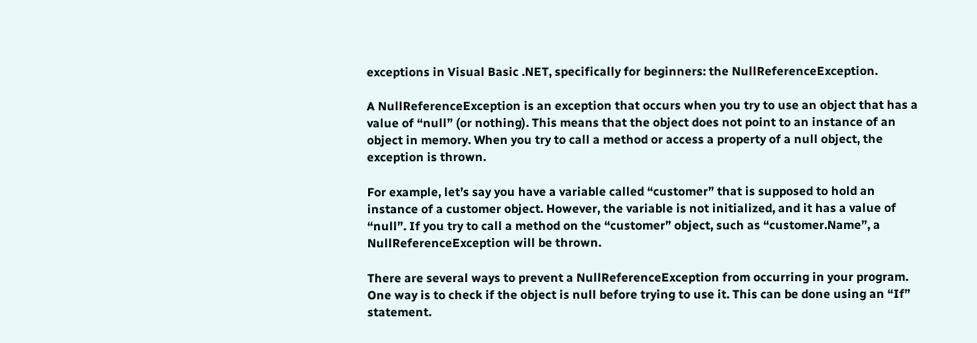exceptions in Visual Basic .NET, specifically for beginners: the NullReferenceException.

A NullReferenceException is an exception that occurs when you try to use an object that has a value of “null” (or nothing). This means that the object does not point to an instance of an object in memory. When you try to call a method or access a property of a null object, the exception is thrown.

For example, let’s say you have a variable called “customer” that is supposed to hold an instance of a customer object. However, the variable is not initialized, and it has a value of “null”. If you try to call a method on the “customer” object, such as “customer.Name”, a NullReferenceException will be thrown.

There are several ways to prevent a NullReferenceException from occurring in your program. One way is to check if the object is null before trying to use it. This can be done using an “If” statement.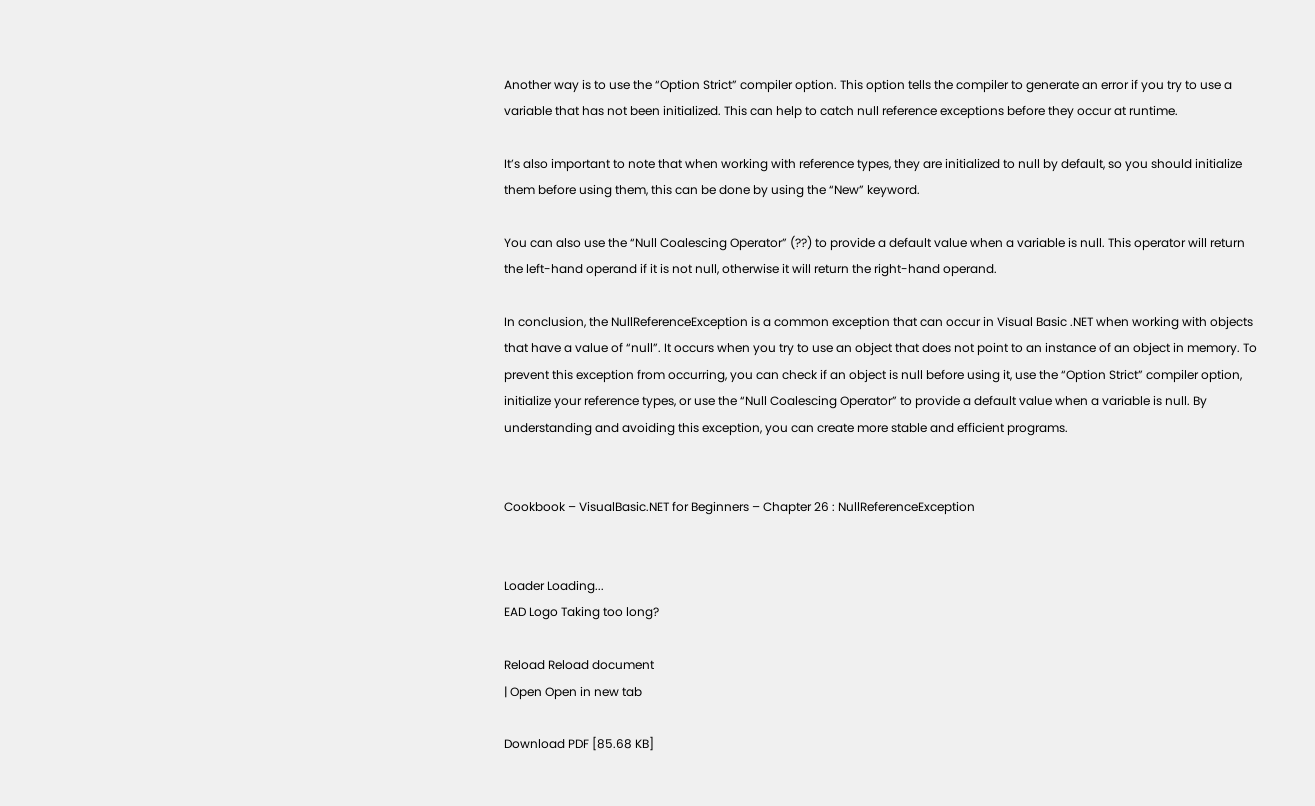Another way is to use the “Option Strict” compiler option. This option tells the compiler to generate an error if you try to use a variable that has not been initialized. This can help to catch null reference exceptions before they occur at runtime.

It’s also important to note that when working with reference types, they are initialized to null by default, so you should initialize them before using them, this can be done by using the “New” keyword.

You can also use the “Null Coalescing Operator” (??) to provide a default value when a variable is null. This operator will return the left-hand operand if it is not null, otherwise it will return the right-hand operand.

In conclusion, the NullReferenceException is a common exception that can occur in Visual Basic .NET when working with objects that have a value of “null”. It occurs when you try to use an object that does not point to an instance of an object in memory. To prevent this exception from occurring, you can check if an object is null before using it, use the “Option Strict” compiler option, initialize your reference types, or use the “Null Coalescing Operator” to provide a default value when a variable is null. By understanding and avoiding this exception, you can create more stable and efficient programs.


Cookbook – VisualBasic.NET for Beginners – Chapter 26 : NullReferenceException


Loader Loading...
EAD Logo Taking too long?

Reload Reload document
| Open Open in new tab

Download PDF [85.68 KB]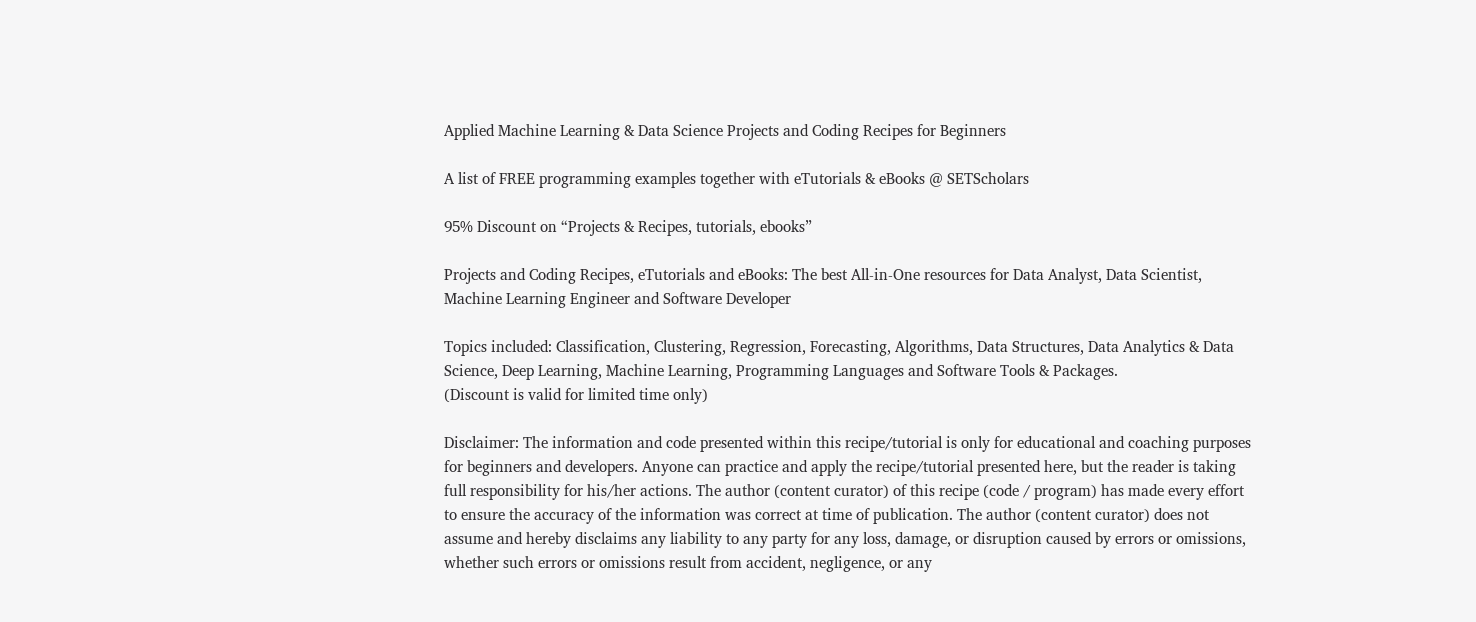Applied Machine Learning & Data Science Projects and Coding Recipes for Beginners

A list of FREE programming examples together with eTutorials & eBooks @ SETScholars

95% Discount on “Projects & Recipes, tutorials, ebooks”

Projects and Coding Recipes, eTutorials and eBooks: The best All-in-One resources for Data Analyst, Data Scientist, Machine Learning Engineer and Software Developer

Topics included: Classification, Clustering, Regression, Forecasting, Algorithms, Data Structures, Data Analytics & Data Science, Deep Learning, Machine Learning, Programming Languages and Software Tools & Packages.
(Discount is valid for limited time only)

Disclaimer: The information and code presented within this recipe/tutorial is only for educational and coaching purposes for beginners and developers. Anyone can practice and apply the recipe/tutorial presented here, but the reader is taking full responsibility for his/her actions. The author (content curator) of this recipe (code / program) has made every effort to ensure the accuracy of the information was correct at time of publication. The author (content curator) does not assume and hereby disclaims any liability to any party for any loss, damage, or disruption caused by errors or omissions, whether such errors or omissions result from accident, negligence, or any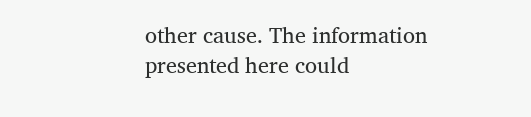other cause. The information presented here could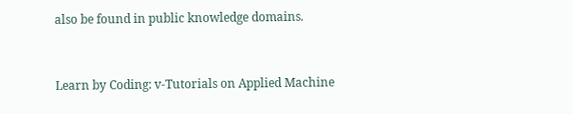also be found in public knowledge domains.


Learn by Coding: v-Tutorials on Applied Machine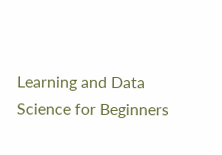Learning and Data Science for Beginners